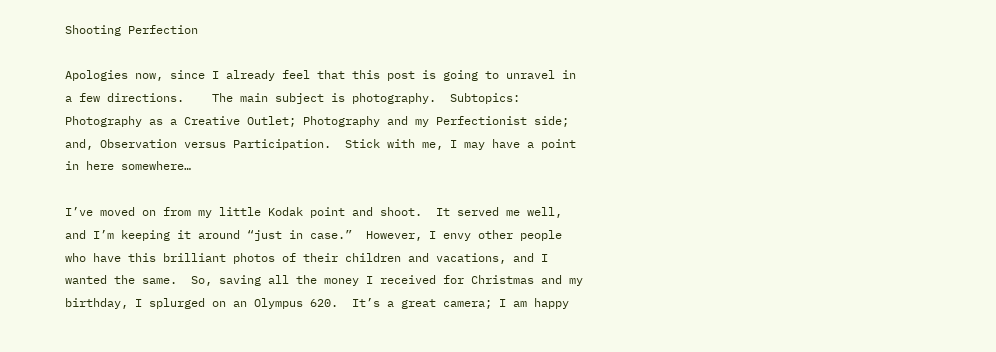Shooting Perfection

Apologies now, since I already feel that this post is going to unravel in a few directions.    The main subject is photography.  Subtopics: Photography as a Creative Outlet; Photography and my Perfectionist side; and, Observation versus Participation.  Stick with me, I may have a point in here somewhere…

I’ve moved on from my little Kodak point and shoot.  It served me well, and I’m keeping it around “just in case.”  However, I envy other people who have this brilliant photos of their children and vacations, and I wanted the same.  So, saving all the money I received for Christmas and my birthday, I splurged on an Olympus 620.  It’s a great camera; I am happy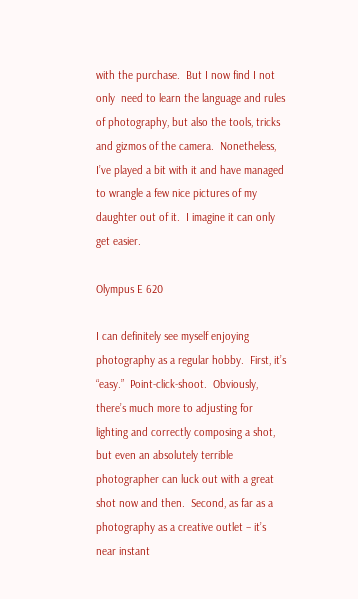with the purchase.  But I now find I not only  need to learn the language and rules of photography, but also the tools, tricks and gizmos of the camera.  Nonetheless, I’ve played a bit with it and have managed to wrangle a few nice pictures of my daughter out of it.  I imagine it can only get easier.

Olympus E 620

I can definitely see myself enjoying photography as a regular hobby.  First, it’s “easy.”  Point-click-shoot.  Obviously, there’s much more to adjusting for lighting and correctly composing a shot, but even an absolutely terrible photographer can luck out with a great shot now and then.  Second, as far as a photography as a creative outlet – it’s near instant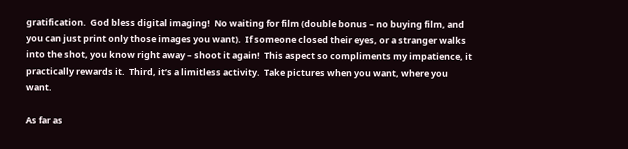gratification.  God bless digital imaging!  No waiting for film (double bonus – no buying film, and you can just print only those images you want).  If someone closed their eyes, or a stranger walks into the shot, you know right away – shoot it again!  This aspect so compliments my impatience, it practically rewards it.  Third, it’s a limitless activity.  Take pictures when you want, where you want.

As far as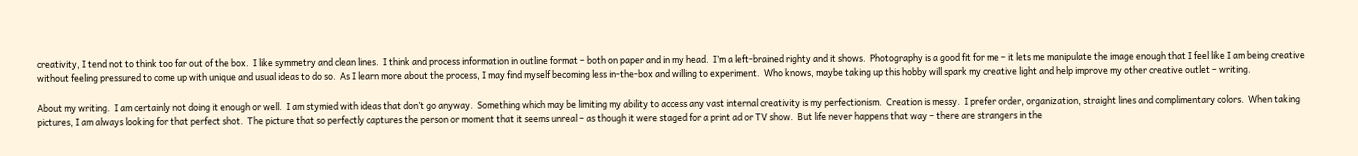creativity, I tend not to think too far out of the box.  I like symmetry and clean lines.  I think and process information in outline format – both on paper and in my head.  I’m a left-brained righty and it shows.  Photography is a good fit for me – it lets me manipulate the image enough that I feel like I am being creative without feeling pressured to come up with unique and usual ideas to do so.  As I learn more about the process, I may find myself becoming less in-the-box and willing to experiment.  Who knows, maybe taking up this hobby will spark my creative light and help improve my other creative outlet – writing.

About my writing.  I am certainly not doing it enough or well.  I am stymied with ideas that don’t go anyway.  Something which may be limiting my ability to access any vast internal creativity is my perfectionism.  Creation is messy.  I prefer order, organization, straight lines and complimentary colors.  When taking pictures, I am always looking for that perfect shot.  The picture that so perfectly captures the person or moment that it seems unreal – as though it were staged for a print ad or TV show.  But life never happens that way – there are strangers in the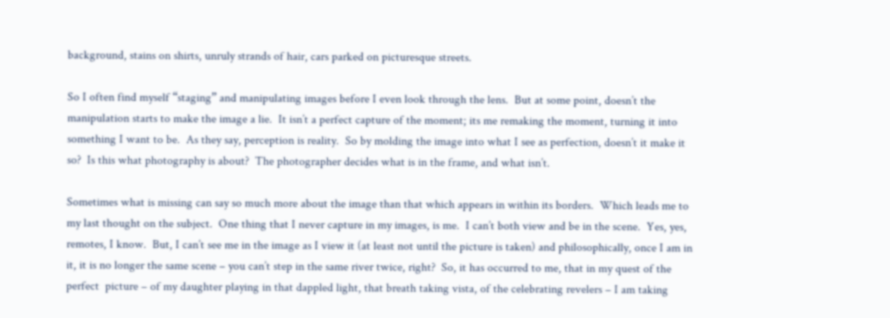background, stains on shirts, unruly strands of hair, cars parked on picturesque streets.

So I often find myself “staging” and manipulating images before I even look through the lens.  But at some point, doesn’t the manipulation starts to make the image a lie.  It isn’t a perfect capture of the moment; its me remaking the moment, turning it into something I want to be.  As they say, perception is reality.  So by molding the image into what I see as perfection, doesn’t it make it so?  Is this what photography is about?  The photographer decides what is in the frame, and what isn’t.

Sometimes what is missing can say so much more about the image than that which appears in within its borders.  Which leads me to my last thought on the subject.  One thing that I never capture in my images, is me.  I can’t both view and be in the scene.  Yes, yes, remotes, I know.  But, I can’t see me in the image as I view it (at least not until the picture is taken) and philosophically, once I am in it, it is no longer the same scene – you can’t step in the same river twice, right?  So, it has occurred to me, that in my quest of the perfect  picture – of my daughter playing in that dappled light, that breath taking vista, of the celebrating revelers – I am taking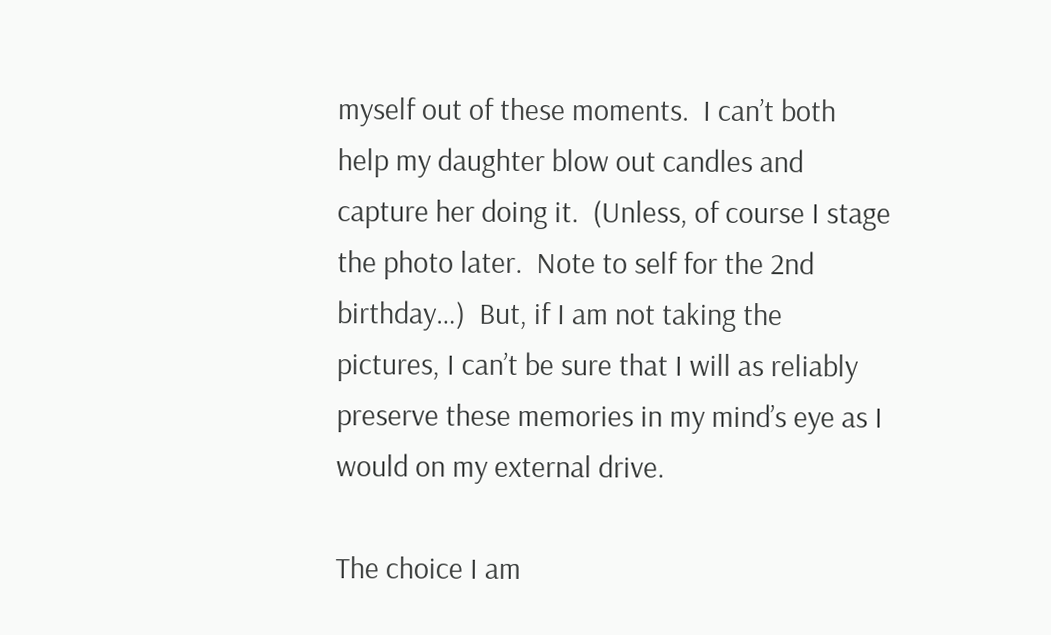myself out of these moments.  I can’t both help my daughter blow out candles and capture her doing it.  (Unless, of course I stage the photo later.  Note to self for the 2nd birthday…)  But, if I am not taking the pictures, I can’t be sure that I will as reliably preserve these memories in my mind’s eye as I would on my external drive.

The choice I am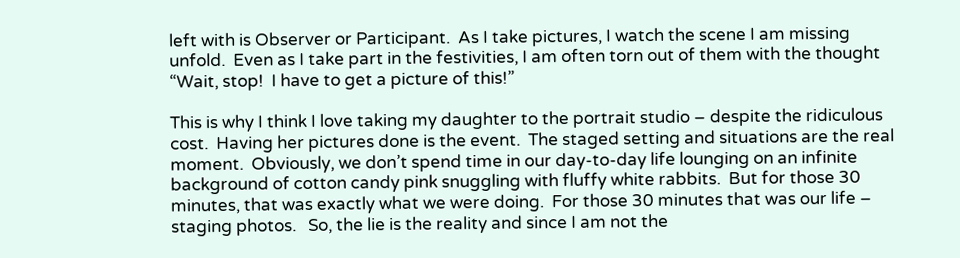left with is Observer or Participant.  As I take pictures, I watch the scene I am missing unfold.  Even as I take part in the festivities, I am often torn out of them with the thought “Wait, stop!  I have to get a picture of this!”

This is why I think I love taking my daughter to the portrait studio – despite the ridiculous cost.  Having her pictures done is the event.  The staged setting and situations are the real moment.  Obviously, we don’t spend time in our day-to-day life lounging on an infinite background of cotton candy pink snuggling with fluffy white rabbits.  But for those 30 minutes, that was exactly what we were doing.  For those 30 minutes that was our life – staging photos.   So, the lie is the reality and since I am not the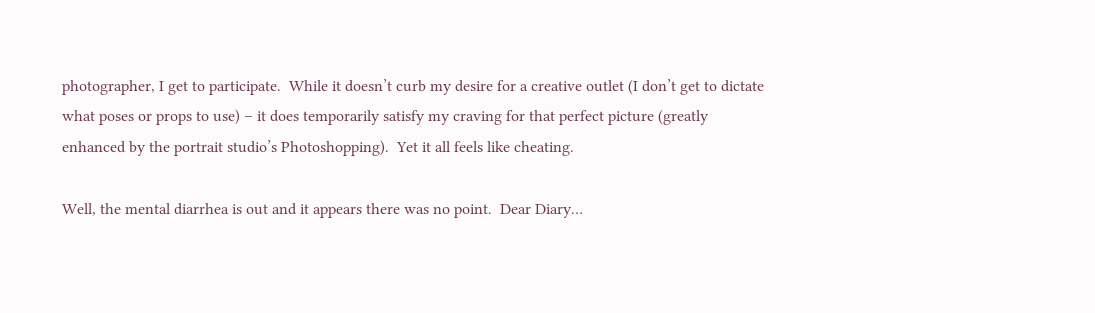photographer, I get to participate.  While it doesn’t curb my desire for a creative outlet (I don’t get to dictate what poses or props to use) – it does temporarily satisfy my craving for that perfect picture (greatly enhanced by the portrait studio’s Photoshopping).  Yet it all feels like cheating.

Well, the mental diarrhea is out and it appears there was no point.  Dear Diary…